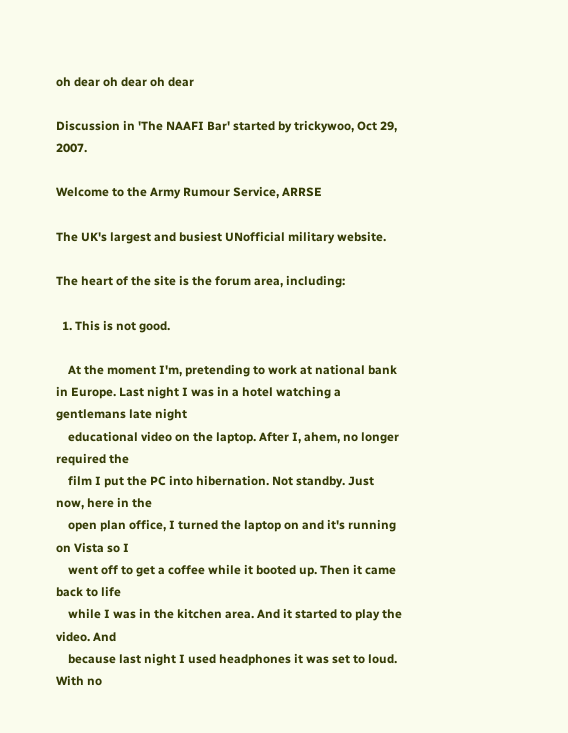oh dear oh dear oh dear

Discussion in 'The NAAFI Bar' started by trickywoo, Oct 29, 2007.

Welcome to the Army Rumour Service, ARRSE

The UK's largest and busiest UNofficial military website.

The heart of the site is the forum area, including:

  1. This is not good.

    At the moment I'm, pretending to work at national bank in Europe. Last night I was in a hotel watching a gentlemans late night
    educational video on the laptop. After I, ahem, no longer required the
    film I put the PC into hibernation. Not standby. Just now, here in the
    open plan office, I turned the laptop on and it's running on Vista so I
    went off to get a coffee while it booted up. Then it came back to life
    while I was in the kitchen area. And it started to play the video. And
    because last night I used headphones it was set to loud. With no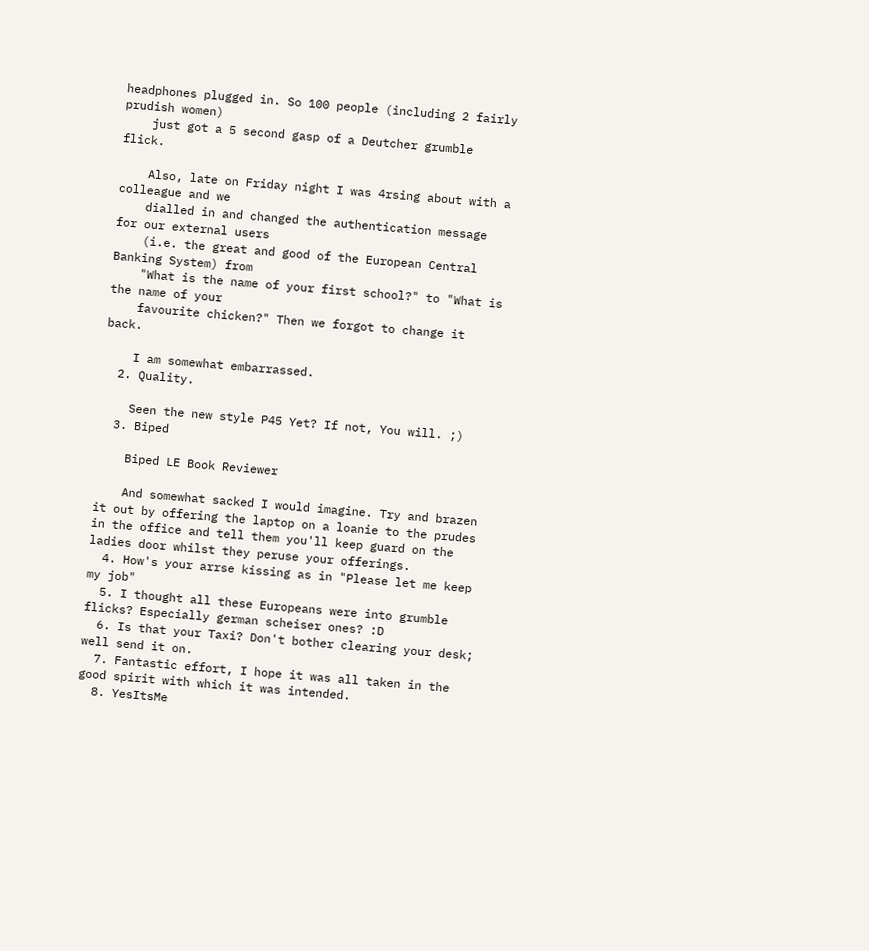headphones plugged in. So 100 people (including 2 fairly prudish women)
    just got a 5 second gasp of a Deutcher grumble flick.

    Also, late on Friday night I was 4rsing about with a colleague and we
    dialled in and changed the authentication message for our external users
    (i.e. the great and good of the European Central Banking System) from
    "What is the name of your first school?" to "What is the name of your
    favourite chicken?" Then we forgot to change it back.

    I am somewhat embarrassed.
  2. Quality.

    Seen the new style P45 Yet? If not, You will. ;)
  3. Biped

    Biped LE Book Reviewer

    And somewhat sacked I would imagine. Try and brazen it out by offering the laptop on a loanie to the prudes in the office and tell them you'll keep guard on the ladies door whilst they peruse your offerings.
  4. How's your arrse kissing as in "Please let me keep my job"
  5. I thought all these Europeans were into grumble flicks? Especially german scheiser ones? :D
  6. Is that your Taxi? Don't bother clearing your desk; well send it on.
  7. Fantastic effort, I hope it was all taken in the good spirit with which it was intended.
  8. YesItsMe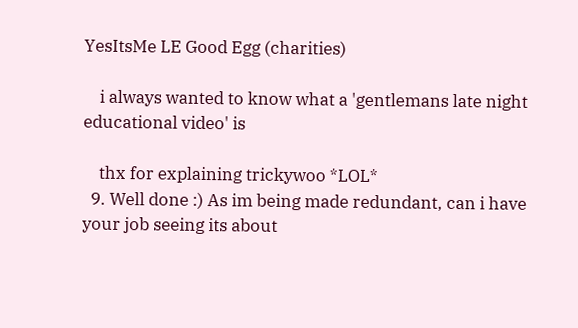YesItsMe LE Good Egg (charities)

    i always wanted to know what a 'gentlemans late night educational video' is

    thx for explaining trickywoo *LOL*
  9. Well done :) As im being made redundant, can i have your job seeing its about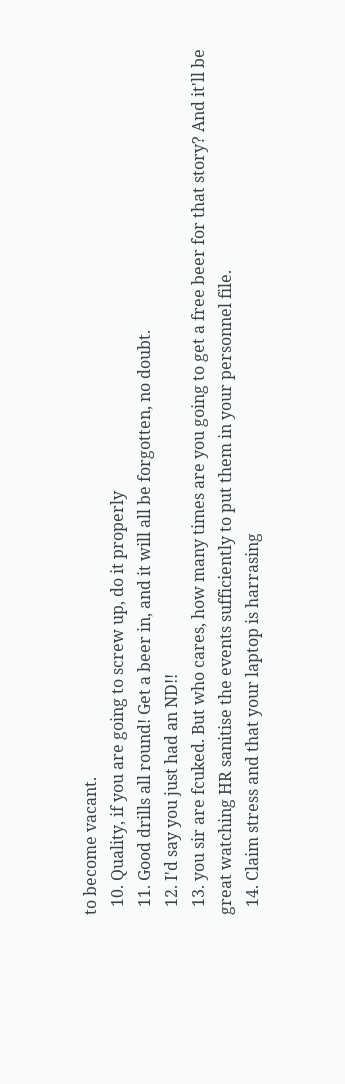to become vacant.
  10. Quality, if you are going to screw up, do it properly
  11. Good drills all round! Get a beer in, and it will all be forgotten, no doubt.
  12. I'd say you just had an ND!!
  13. you sir are fcuked. But who cares, how many times are you going to get a free beer for that story? And it'll be great watching HR sanitise the events sufficiently to put them in your personnel file.
  14. Claim stress and that your laptop is harrasing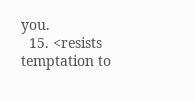you.
  15. <resists temptation to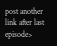post another link after last episode>